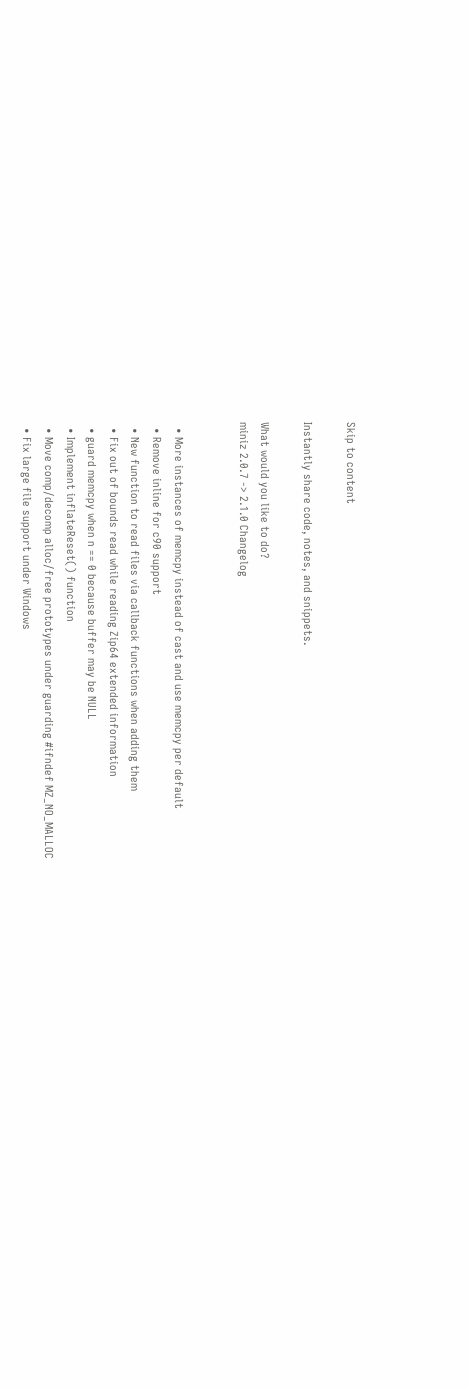Skip to content

Instantly share code, notes, and snippets.

What would you like to do?
miniz 2.0.7 -> 2.1.0 Changelog


  • More instances of memcpy instead of cast and use memcpy per default
  • Remove inline for c90 support
  • New function to read files via callback functions when adding them
  • Fix out of bounds read while reading Zip64 extended information
  • guard memcpy when n == 0 because buffer may be NULL
  • Implement inflateReset() function
  • Move comp/decomp alloc/free prototypes under guarding #ifndef MZ_NO_MALLOC
  • Fix large file support under Windows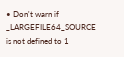• Don't warn if _LARGEFILE64_SOURCE is not defined to 1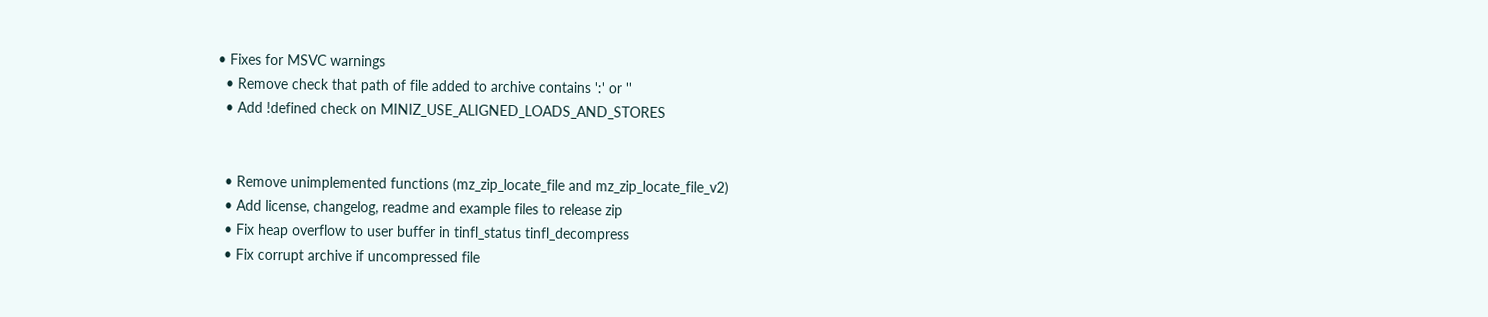• Fixes for MSVC warnings
  • Remove check that path of file added to archive contains ':' or ''
  • Add !defined check on MINIZ_USE_ALIGNED_LOADS_AND_STORES


  • Remove unimplemented functions (mz_zip_locate_file and mz_zip_locate_file_v2)
  • Add license, changelog, readme and example files to release zip
  • Fix heap overflow to user buffer in tinfl_status tinfl_decompress
  • Fix corrupt archive if uncompressed file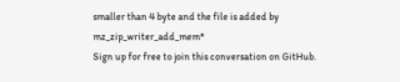smaller than 4 byte and the file is added by mz_zip_writer_add_mem*
Sign up for free to join this conversation on GitHub.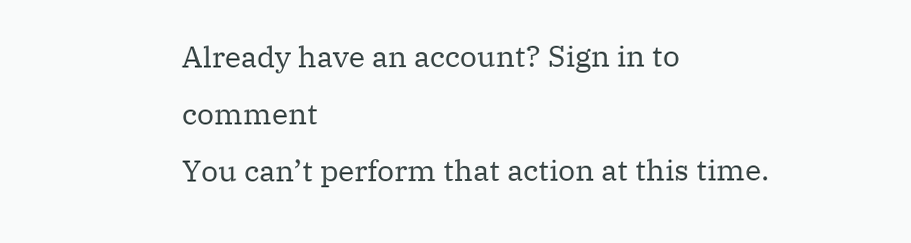Already have an account? Sign in to comment
You can’t perform that action at this time.